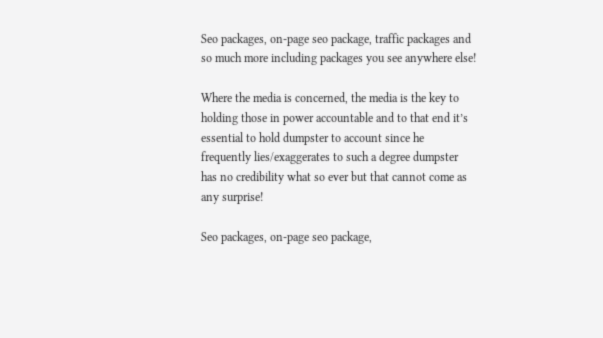Seo packages, on-page seo package, traffic packages and so much more including packages you see anywhere else!

Where the media is concerned, the media is the key to holding those in power accountable and to that end it’s essential to hold dumpster to account since he frequently lies/exaggerates to such a degree dumpster has no credibility what so ever but that cannot come as any surprise!

Seo packages, on-page seo package,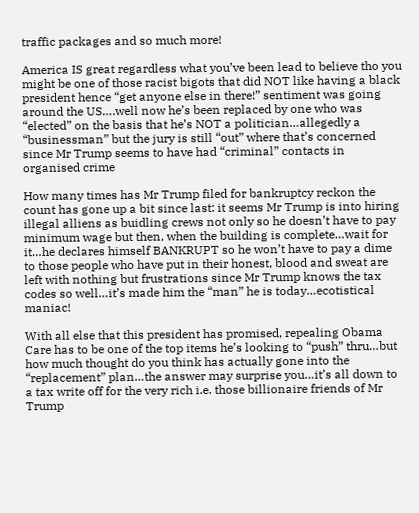traffic packages and so much more!

America IS great regardless what you’ve been lead to believe tho you might be one of those racist bigots that did NOT like having a black president hence “get anyone else in there!” sentiment was going around the US….well now he’s been replaced by one who was “elected” on the basis that he’s NOT a politician…allegedly a “businessman” but the jury is still “out” where that’s concerned since Mr Trump seems to have had “criminal” contacts in organised crime

How many times has Mr Trump filed for bankruptcy reckon the count has gone up a bit since last: it seems Mr Trump is into hiring illegal alliens as buidling crews not only so he doesn’t have to pay minimum wage but then, when the building is complete…wait for it…he declares himself BANKRUPT so he won’t have to pay a dime to those people who have put in their honest, blood and sweat are left with nothing but frustrations since Mr Trump knows the tax codes so well…it’s made him the “man” he is today…ecotistical maniac!

With all else that this president has promised, repealing Obama Care has to be one of the top items he’s looking to “push” thru…but how much thought do you think has actually gone into the “replacement” plan…the answer may surprise you…it’s all down to a tax write off for the very rich i.e. those billionaire friends of Mr Trump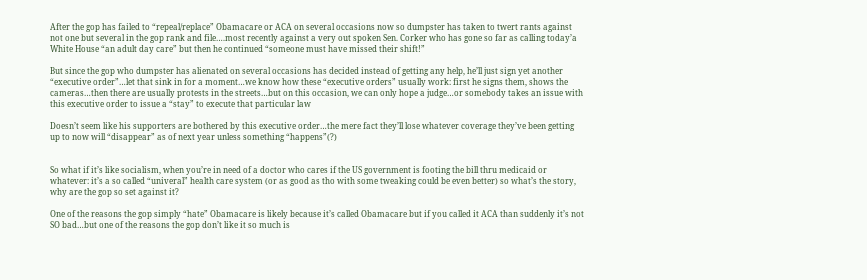After the gop has failed to “repeal/replace” Obamacare or ACA on several occasions now so dumpster has taken to twert rants against not one but several in the gop rank and file….most recently against a very out spoken Sen. Corker who has gone so far as calling today’a White House “an adult day care” but then he continued “someone must have missed their shift!”

But since the gop who dumpster has alienated on several occasions has decided instead of getting any help, he’ll just sign yet another “executive order”…let that sink in for a moment…we know how these “executive orders” usually work: first he signs them, shows the cameras…then there are usually protests in the streets…but on this occasion, we can only hope a judge…or somebody takes an issue with this executive order to issue a “stay” to execute that particular law

Doesn’t seem like his supporters are bothered by this executive order…the mere fact they’ll lose whatever coverage they’ve been getting up to now will “disappear” as of next year unless something “happens”(?)


So what if it’s like socialism, when you’re in need of a doctor who cares if the US government is footing the bill thru medicaid or whatever: it’s a so called “univeral” health care system (or as good as tho with some tweaking could be even better) so what’s the story, why are the gop so set against it?

One of the reasons the gop simply “hate” Obamacare is likely because it’s called Obamacare but if you called it ACA than suddenly it’s not SO bad…but one of the reasons the gop don’t like it so much is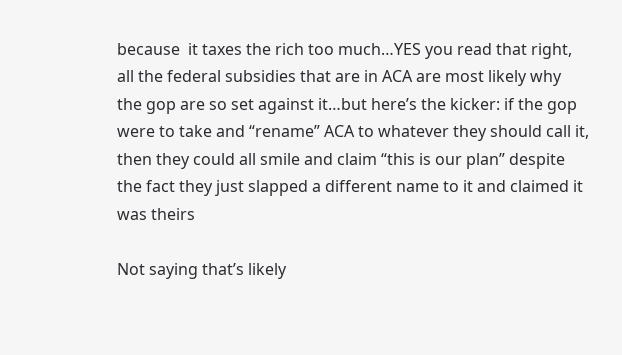because  it taxes the rich too much…YES you read that right, all the federal subsidies that are in ACA are most likely why the gop are so set against it…but here’s the kicker: if the gop were to take and “rename” ACA to whatever they should call it, then they could all smile and claim “this is our plan” despite the fact they just slapped a different name to it and claimed it was theirs

Not saying that’s likely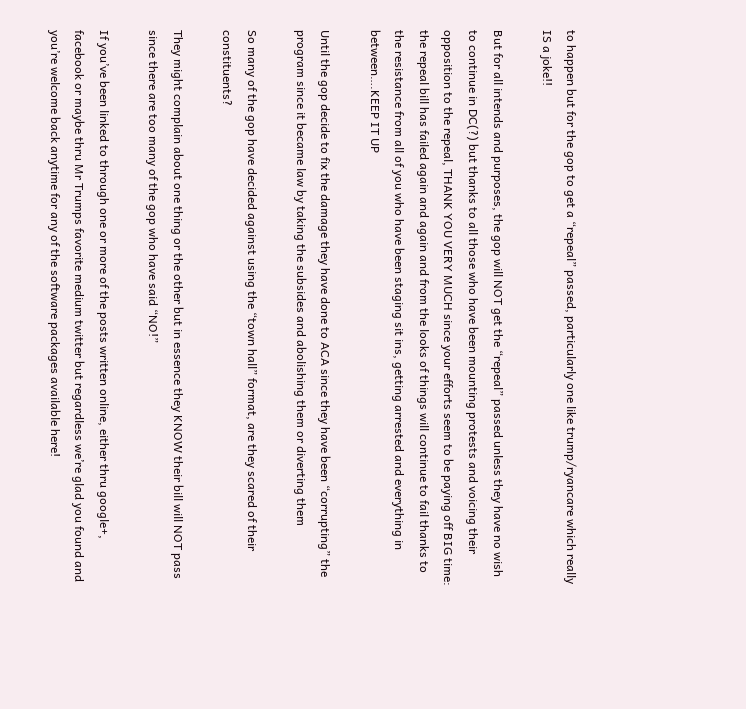to happen but for the gop to get a “repeal” passed, particularly one like trump/ryancare which really IS a joke!!

But for all intends and purposes, the gop will NOT get the “repeal” passed unless they have no wish to continue in DC(?) but thanks to all those who have been mounting protests and voicing their opposition to the repeal, THANK YOU VERY MUCH since your efforts seem to be paying off BIG time: the repeal bill has failed again and again and from the looks of things will continue to fail thanks to the resistance from all of you who have been staging sit ins, getting arrested and everything in between….KEEP IT UP

Until the gop decide to fix the damage they have done to ACA since they have been “corrupting” the program since it became law by taking the subsides and abolishing them or diverting them

So many of the gop have decided against using the “town hall” format, are they scared of their constituents?

They might complain about one thing or the other but in essence they KNOW their bill will NOT pass since there are too many of the gop who have said “NO!”

If you’ve been linked to through one or more of the posts written online, either thru google+, facebook or maybe thru Mr Trumps favorite medium twitter but regardless we’re glad you found and you’re welcome back anytime for any of the software packages available here!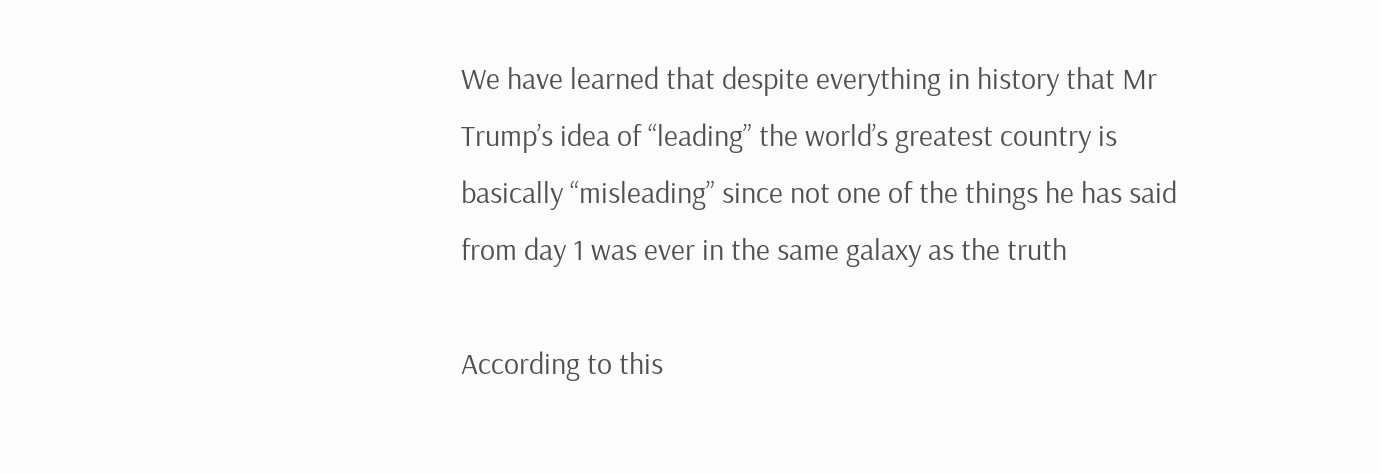We have learned that despite everything in history that Mr Trump’s idea of “leading” the world’s greatest country is basically “misleading” since not one of the things he has said from day 1 was ever in the same galaxy as the truth

According to this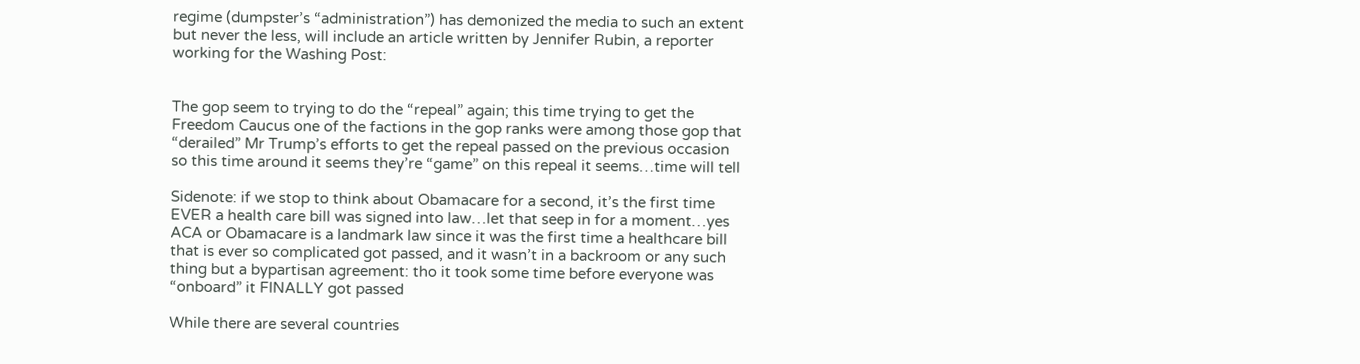regime (dumpster’s “administration”) has demonized the media to such an extent but never the less, will include an article written by Jennifer Rubin, a reporter working for the Washing Post:


The gop seem to trying to do the “repeal” again; this time trying to get the Freedom Caucus one of the factions in the gop ranks were among those gop that “derailed” Mr Trump’s efforts to get the repeal passed on the previous occasion so this time around it seems they’re “game” on this repeal it seems…time will tell

Sidenote: if we stop to think about Obamacare for a second, it’s the first time EVER a health care bill was signed into law…let that seep in for a moment…yes ACA or Obamacare is a landmark law since it was the first time a healthcare bill that is ever so complicated got passed, and it wasn’t in a backroom or any such thing but a bypartisan agreement: tho it took some time before everyone was “onboard” it FINALLY got passed

While there are several countries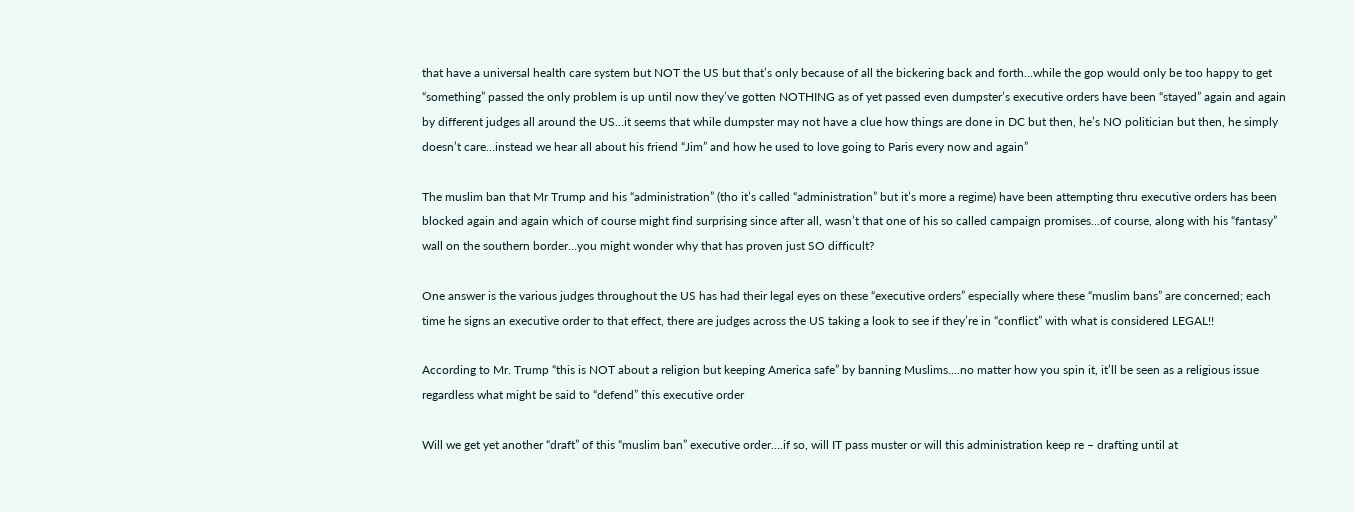that have a universal health care system but NOT the US but that’s only because of all the bickering back and forth…while the gop would only be too happy to get “something” passed the only problem is up until now they’ve gotten NOTHING as of yet passed even dumpster’s executive orders have been “stayed” again and again by different judges all around the US…it seems that while dumpster may not have a clue how things are done in DC but then, he’s NO politician but then, he simply doesn’t care…instead we hear all about his friend “Jim” and how he used to love going to Paris every now and again”

The muslim ban that Mr Trump and his “administration” (tho it’s called “administration” but it’s more a regime) have been attempting thru executive orders has been blocked again and again which of course might find surprising since after all, wasn’t that one of his so called campaign promises…of course, along with his “fantasy” wall on the southern border…you might wonder why that has proven just SO difficult?

One answer is the various judges throughout the US has had their legal eyes on these “executive orders” especially where these “muslim bans” are concerned; each time he signs an executive order to that effect, there are judges across the US taking a look to see if they’re in “conflict” with what is considered LEGAL!!

According to Mr. Trump “this is NOT about a religion but keeping America safe” by banning Muslims….no matter how you spin it, it’ll be seen as a religious issue regardless what might be said to “defend” this executive order

Will we get yet another “draft” of this “muslim ban” executive order….if so, will IT pass muster or will this administration keep re – drafting until at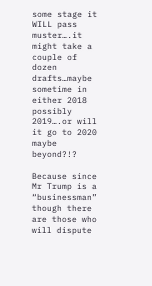some stage it WILL pass muster….it might take a couple of dozen drafts…maybe sometime in either 2018 possibly 2019….or will it go to 2020 maybe beyond?!?

Because since Mr Trump is a “businessman” though there are those who will dispute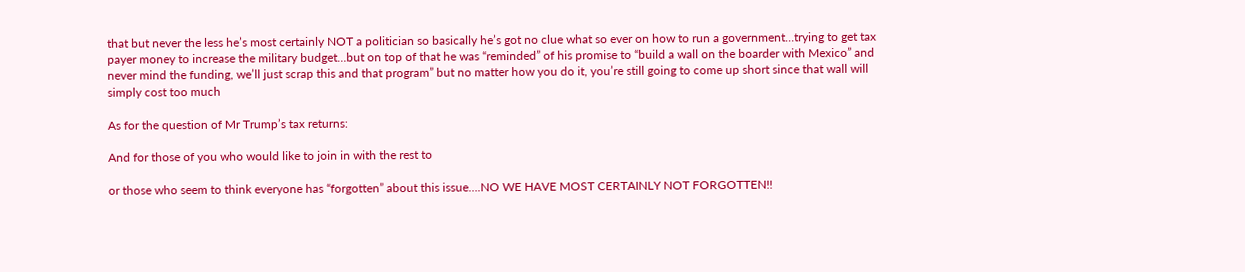that but never the less he’s most certainly NOT a politician so basically he’s got no clue what so ever on how to run a government…trying to get tax payer money to increase the military budget…but on top of that he was “reminded” of his promise to “build a wall on the boarder with Mexico” and never mind the funding, we’ll just scrap this and that program” but no matter how you do it, you’re still going to come up short since that wall will simply cost too much

As for the question of Mr Trump’s tax returns:

And for those of you who would like to join in with the rest to

or those who seem to think everyone has “forgotten” about this issue….NO WE HAVE MOST CERTAINLY NOT FORGOTTEN!!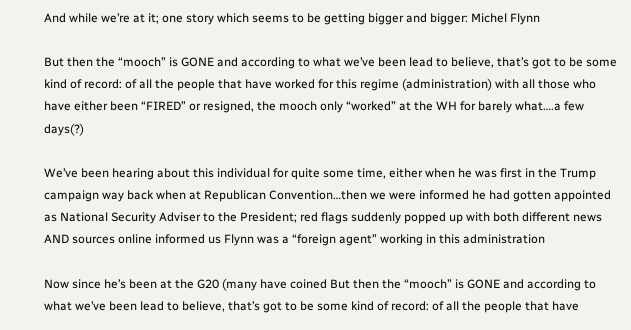And while we’re at it; one story which seems to be getting bigger and bigger: Michel Flynn

But then the “mooch” is GONE and according to what we’ve been lead to believe, that’s got to be some kind of record: of all the people that have worked for this regime (administration) with all those who have either been “FIRED” or resigned, the mooch only “worked” at the WH for barely what….a few days(?)

We’ve been hearing about this individual for quite some time, either when he was first in the Trump campaign way back when at Republican Convention…then we were informed he had gotten appointed as National Security Adviser to the President; red flags suddenly popped up with both different news AND sources online informed us Flynn was a “foreign agent” working in this administration

Now since he’s been at the G20 (many have coined But then the “mooch” is GONE and according to what we’ve been lead to believe, that’s got to be some kind of record: of all the people that have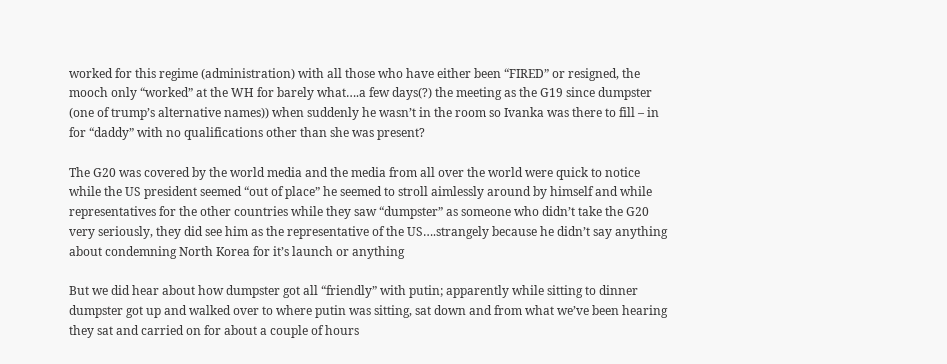worked for this regime (administration) with all those who have either been “FIRED” or resigned, the mooch only “worked” at the WH for barely what….a few days(?) the meeting as the G19 since dumpster (one of trump’s alternative names)) when suddenly he wasn’t in the room so Ivanka was there to fill – in for “daddy” with no qualifications other than she was present?

The G20 was covered by the world media and the media from all over the world were quick to notice while the US president seemed “out of place” he seemed to stroll aimlessly around by himself and while representatives for the other countries while they saw “dumpster” as someone who didn’t take the G20 very seriously, they did see him as the representative of the US….strangely because he didn’t say anything about condemning North Korea for it’s launch or anything

But we did hear about how dumpster got all “friendly” with putin; apparently while sitting to dinner dumpster got up and walked over to where putin was sitting, sat down and from what we’ve been hearing they sat and carried on for about a couple of hours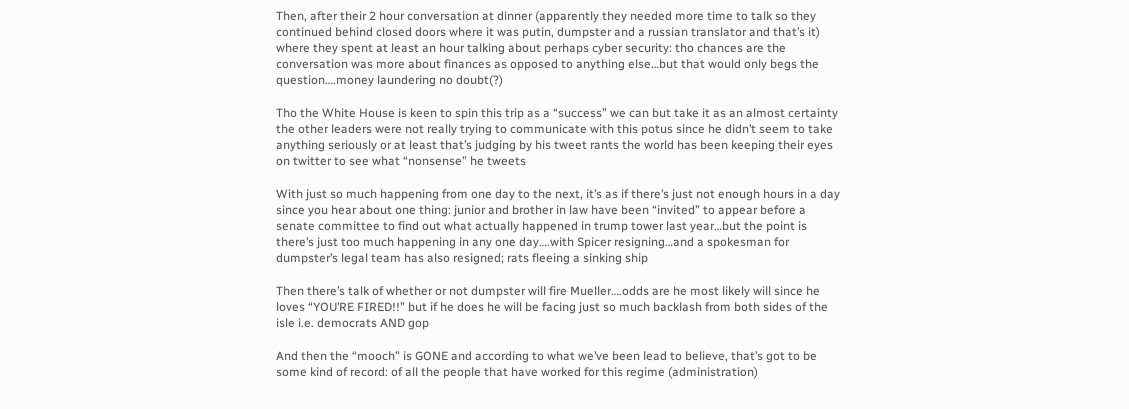Then, after their 2 hour conversation at dinner (apparently they needed more time to talk so they continued behind closed doors where it was putin, dumpster and a russian translator and that’s it) where they spent at least an hour talking about perhaps cyber security: tho chances are the conversation was more about finances as opposed to anything else…but that would only begs the question….money laundering no doubt(?)

Tho the White House is keen to spin this trip as a “success” we can but take it as an almost certainty the other leaders were not really trying to communicate with this potus since he didn’t seem to take anything seriously or at least that’s judging by his tweet rants the world has been keeping their eyes on twitter to see what “nonsense” he tweets

With just so much happening from one day to the next, it’s as if there’s just not enough hours in a day since you hear about one thing: junior and brother in law have been “invited” to appear before a senate committee to find out what actually happened in trump tower last year…but the point is there’s just too much happening in any one day….with Spicer resigning…and a spokesman for dumpster’s legal team has also resigned; rats fleeing a sinking ship

Then there’s talk of whether or not dumpster will fire Mueller….odds are he most likely will since he loves “YOU’RE FIRED!!” but if he does he will be facing just so much backlash from both sides of the isle i.e. democrats AND gop

And then the “mooch” is GONE and according to what we’ve been lead to believe, that’s got to be some kind of record: of all the people that have worked for this regime (administration)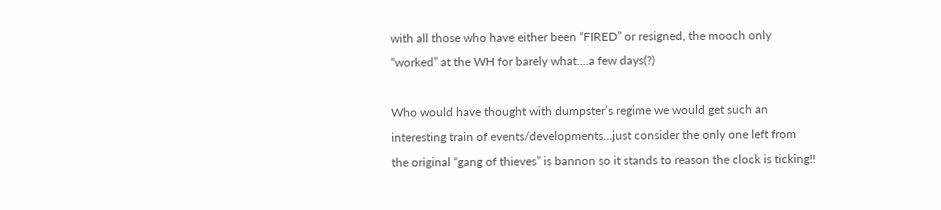with all those who have either been “FIRED” or resigned, the mooch only “worked” at the WH for barely what….a few days(?)

Who would have thought with dumpster’s regime we would get such an interesting train of events/developments…just consider the only one left from the original “gang of thieves” is bannon so it stands to reason the clock is ticking!!